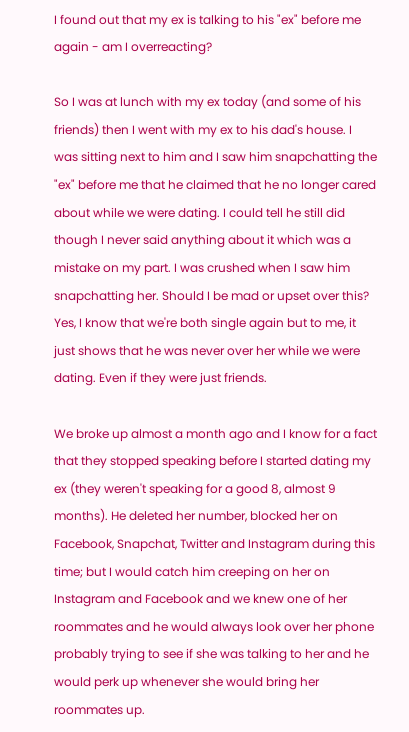I found out that my ex is talking to his "ex" before me again - am I overreacting?

So I was at lunch with my ex today (and some of his friends) then I went with my ex to his dad's house. I was sitting next to him and I saw him snapchatting the "ex" before me that he claimed that he no longer cared about while we were dating. I could tell he still did though I never said anything about it which was a mistake on my part. I was crushed when I saw him snapchatting her. Should I be mad or upset over this? Yes, I know that we're both single again but to me, it just shows that he was never over her while we were dating. Even if they were just friends.

We broke up almost a month ago and I know for a fact that they stopped speaking before I started dating my ex (they weren't speaking for a good 8, almost 9 months). He deleted her number, blocked her on Facebook, Snapchat, Twitter and Instagram during this time; but I would catch him creeping on her on Instagram and Facebook and we knew one of her roommates and he would always look over her phone probably trying to see if she was talking to her and he would perk up whenever she would bring her roommates up.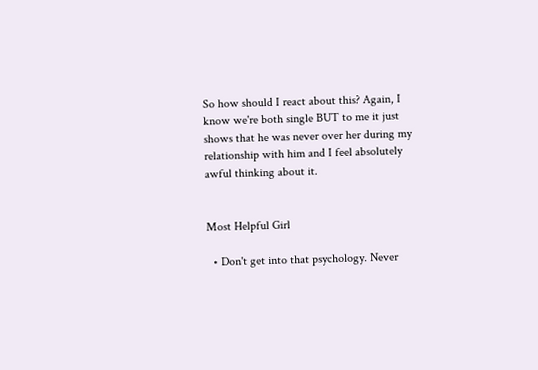So how should I react about this? Again, I know we're both single BUT to me it just shows that he was never over her during my relationship with him and I feel absolutely awful thinking about it.


Most Helpful Girl

  • Don't get into that psychology. Never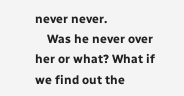never never.
    Was he never over her or what? What if we find out the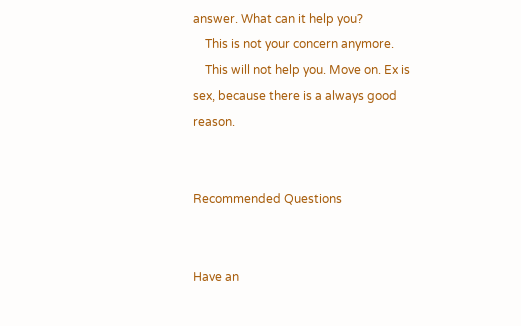answer. What can it help you?
    This is not your concern anymore.
    This will not help you. Move on. Ex is sex, because there is a always good reason.


Recommended Questions


Have an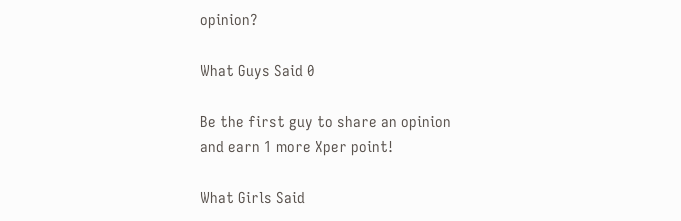opinion?

What Guys Said 0

Be the first guy to share an opinion
and earn 1 more Xper point!

What Girls Said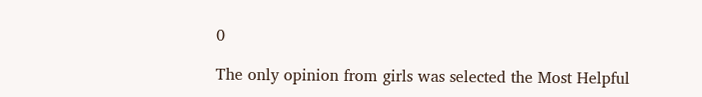0

The only opinion from girls was selected the Most Helpful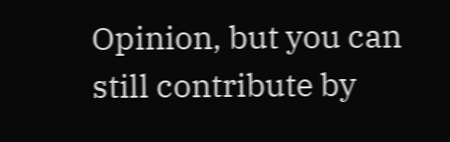Opinion, but you can still contribute by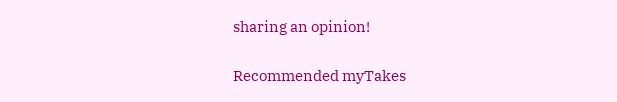sharing an opinion!

Recommended myTakes